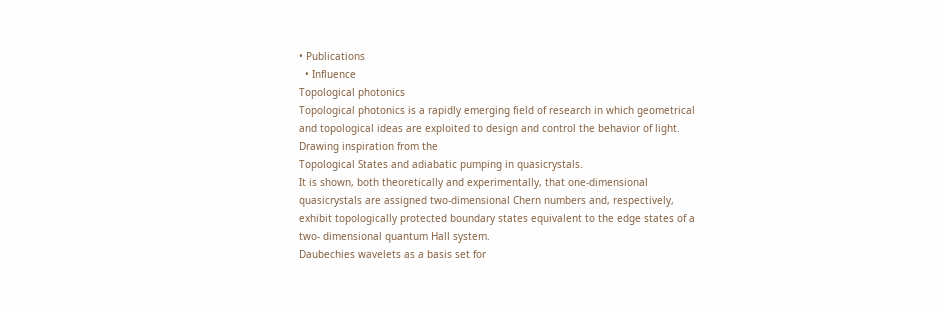• Publications
  • Influence
Topological photonics
Topological photonics is a rapidly emerging field of research in which geometrical and topological ideas are exploited to design and control the behavior of light. Drawing inspiration from the
Topological States and adiabatic pumping in quasicrystals.
It is shown, both theoretically and experimentally, that one-dimensional quasicrystals are assigned two-dimensional Chern numbers and, respectively, exhibit topologically protected boundary states equivalent to the edge states of a two- dimensional quantum Hall system.
Daubechies wavelets as a basis set for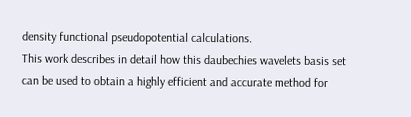density functional pseudopotential calculations.
This work describes in detail how this daubechies wavelets basis set can be used to obtain a highly efficient and accurate method for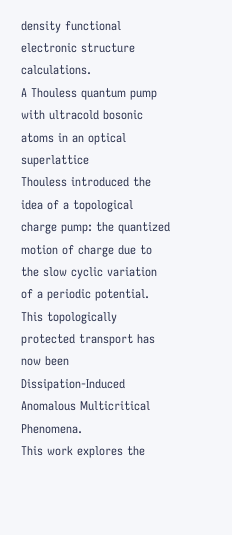density functional electronic structure calculations.
A Thouless quantum pump with ultracold bosonic atoms in an optical superlattice
Thouless introduced the idea of a topological charge pump: the quantized motion of charge due to the slow cyclic variation of a periodic potential. This topologically protected transport has now been
Dissipation-Induced Anomalous Multicritical Phenomena.
This work explores the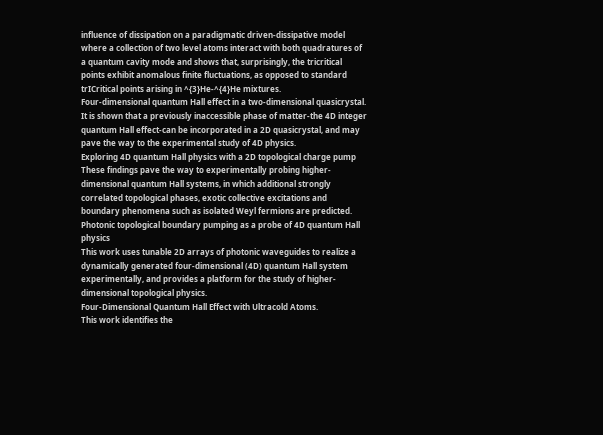influence of dissipation on a paradigmatic driven-dissipative model where a collection of two level atoms interact with both quadratures of a quantum cavity mode and shows that, surprisingly, the tricritical points exhibit anomalous finite fluctuations, as opposed to standard trICritical points arising in ^{3}He-^{4}He mixtures.
Four-dimensional quantum Hall effect in a two-dimensional quasicrystal.
It is shown that a previously inaccessible phase of matter-the 4D integer quantum Hall effect-can be incorporated in a 2D quasicrystal, and may pave the way to the experimental study of 4D physics.
Exploring 4D quantum Hall physics with a 2D topological charge pump
These findings pave the way to experimentally probing higher-dimensional quantum Hall systems, in which additional strongly correlated topological phases, exotic collective excitations and boundary phenomena such as isolated Weyl fermions are predicted.
Photonic topological boundary pumping as a probe of 4D quantum Hall physics
This work uses tunable 2D arrays of photonic waveguides to realize a dynamically generated four-dimensional (4D) quantum Hall system experimentally, and provides a platform for the study of higher-dimensional topological physics.
Four-Dimensional Quantum Hall Effect with Ultracold Atoms.
This work identifies the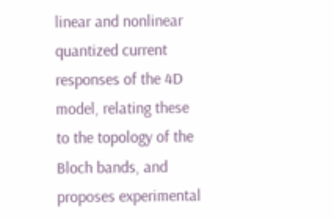linear and nonlinear quantized current responses of the 4D model, relating these to the topology of the Bloch bands, and proposes experimental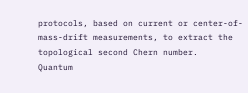protocols, based on current or center-of-mass-drift measurements, to extract the topological second Chern number.
Quantum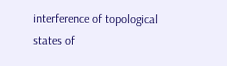interference of topological states of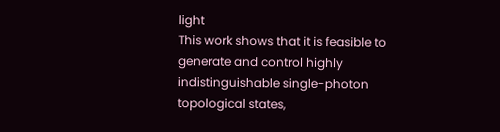light
This work shows that it is feasible to generate and control highly indistinguishable single-photon topological states,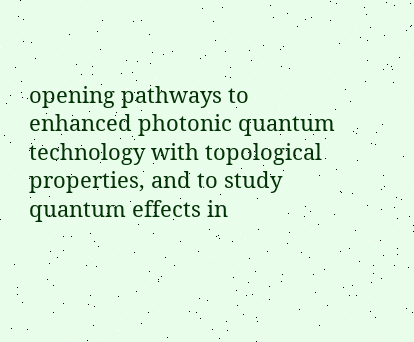opening pathways to enhanced photonic quantum technology with topological properties, and to study quantum effects in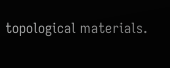topological materials.